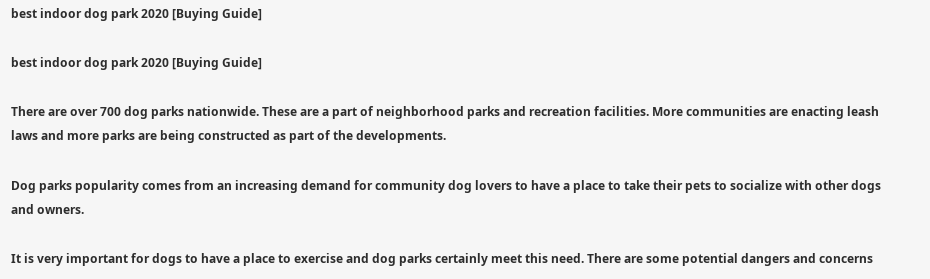best indoor dog park 2020 [Buying Guide]

best indoor dog park 2020 [Buying Guide]

There are over 700 dog parks nationwide. These are a part of neighborhood parks and recreation facilities. More communities are enacting leash laws and more parks are being constructed as part of the developments.

Dog parks popularity comes from an increasing demand for community dog lovers to have a place to take their pets to socialize with other dogs and owners.

It is very important for dogs to have a place to exercise and dog parks certainly meet this need. There are some potential dangers and concerns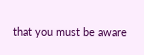that you must be aware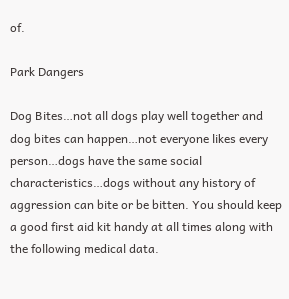of.

Park Dangers

Dog Bites…not all dogs play well together and dog bites can happen…not everyone likes every person…dogs have the same social characteristics…dogs without any history of aggression can bite or be bitten. You should keep a good first aid kit handy at all times along with the following medical data.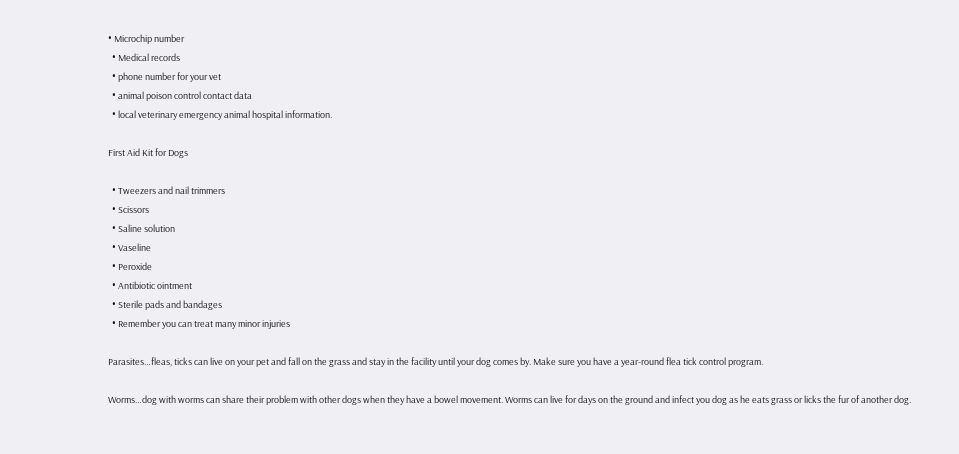• Microchip number
  • Medical records
  • phone number for your vet
  • animal poison control contact data
  • local veterinary emergency animal hospital information.

First Aid Kit for Dogs

  • Tweezers and nail trimmers
  • Scissors
  • Saline solution
  • Vaseline
  • Peroxide
  • Antibiotic ointment
  • Sterile pads and bandages
  • Remember you can treat many minor injuries

Parasites…fleas, ticks can live on your pet and fall on the grass and stay in the facility until your dog comes by. Make sure you have a year-round flea tick control program.

Worms…dog with worms can share their problem with other dogs when they have a bowel movement. Worms can live for days on the ground and infect you dog as he eats grass or licks the fur of another dog.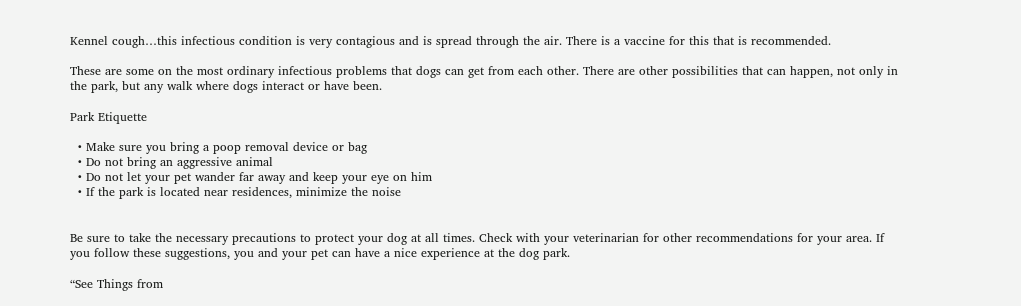Kennel cough…this infectious condition is very contagious and is spread through the air. There is a vaccine for this that is recommended.

These are some on the most ordinary infectious problems that dogs can get from each other. There are other possibilities that can happen, not only in the park, but any walk where dogs interact or have been.

Park Etiquette

  • Make sure you bring a poop removal device or bag
  • Do not bring an aggressive animal
  • Do not let your pet wander far away and keep your eye on him
  • If the park is located near residences, minimize the noise


Be sure to take the necessary precautions to protect your dog at all times. Check with your veterinarian for other recommendations for your area. If you follow these suggestions, you and your pet can have a nice experience at the dog park.

“See Things from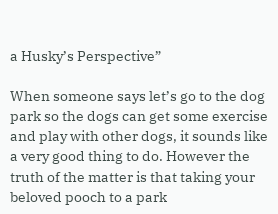a Husky’s Perspective”

When someone says let’s go to the dog park so the dogs can get some exercise and play with other dogs, it sounds like a very good thing to do. However the truth of the matter is that taking your beloved pooch to a park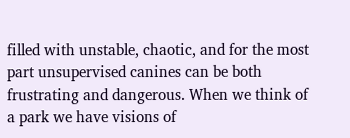filled with unstable, chaotic, and for the most part unsupervised canines can be both frustrating and dangerous. When we think of a park we have visions of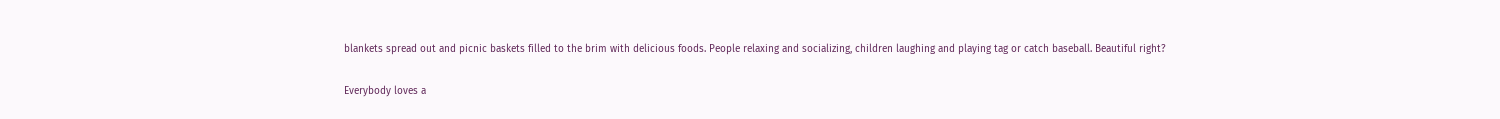blankets spread out and picnic baskets filled to the brim with delicious foods. People relaxing and socializing, children laughing and playing tag or catch baseball. Beautiful right?

Everybody loves a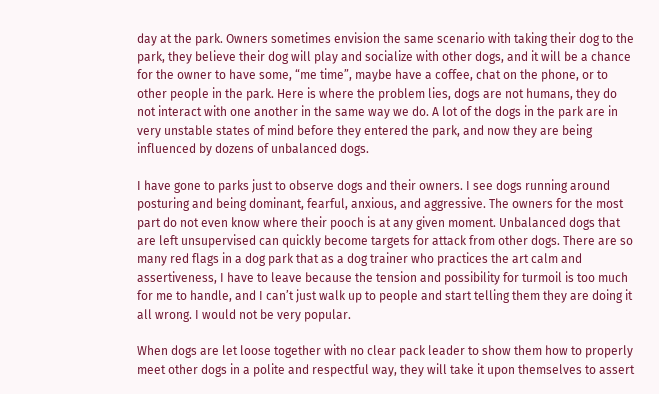day at the park. Owners sometimes envision the same scenario with taking their dog to the park, they believe their dog will play and socialize with other dogs, and it will be a chance for the owner to have some, “me time”, maybe have a coffee, chat on the phone, or to other people in the park. Here is where the problem lies, dogs are not humans, they do not interact with one another in the same way we do. A lot of the dogs in the park are in very unstable states of mind before they entered the park, and now they are being influenced by dozens of unbalanced dogs.

I have gone to parks just to observe dogs and their owners. I see dogs running around posturing and being dominant, fearful, anxious, and aggressive. The owners for the most part do not even know where their pooch is at any given moment. Unbalanced dogs that are left unsupervised can quickly become targets for attack from other dogs. There are so many red flags in a dog park that as a dog trainer who practices the art calm and assertiveness, I have to leave because the tension and possibility for turmoil is too much for me to handle, and I can’t just walk up to people and start telling them they are doing it all wrong. I would not be very popular.

When dogs are let loose together with no clear pack leader to show them how to properly meet other dogs in a polite and respectful way, they will take it upon themselves to assert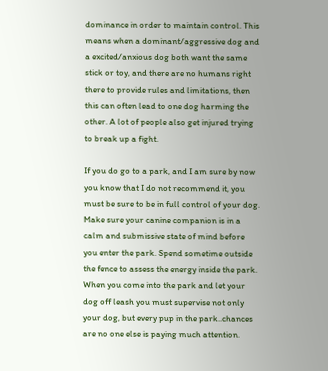dominance in order to maintain control. This means when a dominant/aggressive dog and a excited/anxious dog both want the same stick or toy, and there are no humans right there to provide rules and limitations, then this can often lead to one dog harming the other. A lot of people also get injured trying to break up a fight.

If you do go to a park, and I am sure by now you know that I do not recommend it, you must be sure to be in full control of your dog. Make sure your canine companion is in a calm and submissive state of mind before you enter the park. Spend sometime outside the fence to assess the energy inside the park. When you come into the park and let your dog off leash you must supervise not only your dog, but every pup in the park..chances are no one else is paying much attention.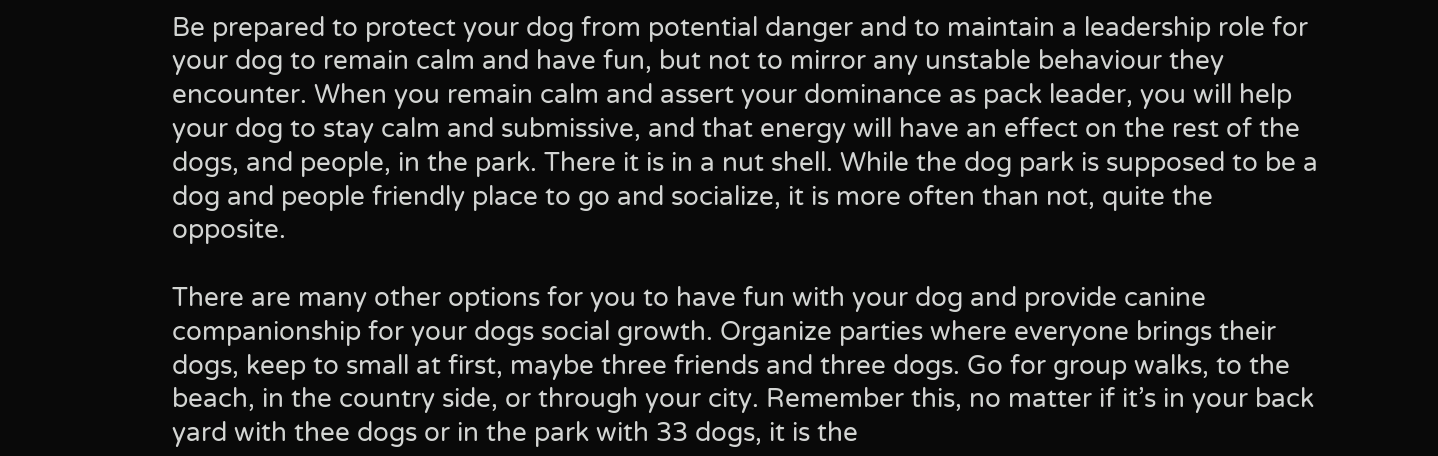Be prepared to protect your dog from potential danger and to maintain a leadership role for your dog to remain calm and have fun, but not to mirror any unstable behaviour they encounter. When you remain calm and assert your dominance as pack leader, you will help your dog to stay calm and submissive, and that energy will have an effect on the rest of the dogs, and people, in the park. There it is in a nut shell. While the dog park is supposed to be a dog and people friendly place to go and socialize, it is more often than not, quite the opposite.

There are many other options for you to have fun with your dog and provide canine companionship for your dogs social growth. Organize parties where everyone brings their dogs, keep to small at first, maybe three friends and three dogs. Go for group walks, to the beach, in the country side, or through your city. Remember this, no matter if it’s in your back yard with thee dogs or in the park with 33 dogs, it is the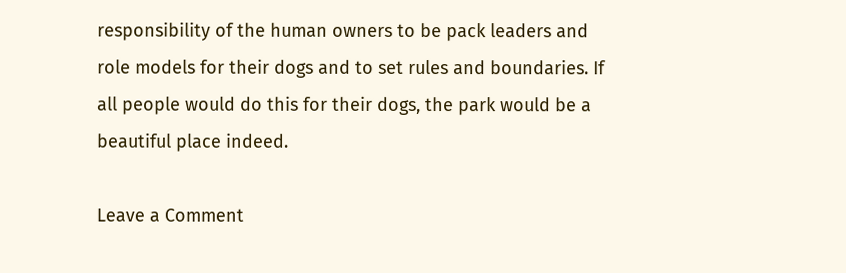responsibility of the human owners to be pack leaders and role models for their dogs and to set rules and boundaries. If all people would do this for their dogs, the park would be a beautiful place indeed.

Leave a Comment